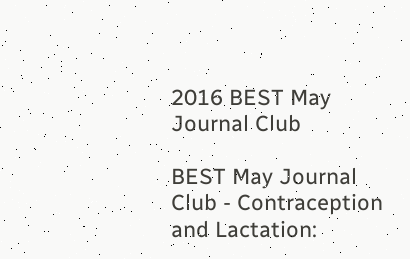2016 BEST May Journal Club

BEST May Journal Club - Contraception and Lactation: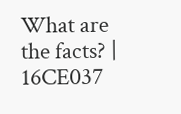What are the facts? | 16CE037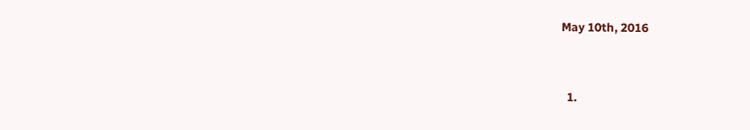May 10th, 2016


  1.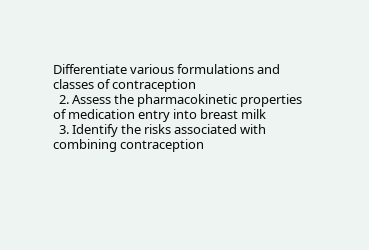Differentiate various formulations and classes of contraception
  2. Assess the pharmacokinetic properties of medication entry into breast milk
  3. Identify the risks associated with combining contraception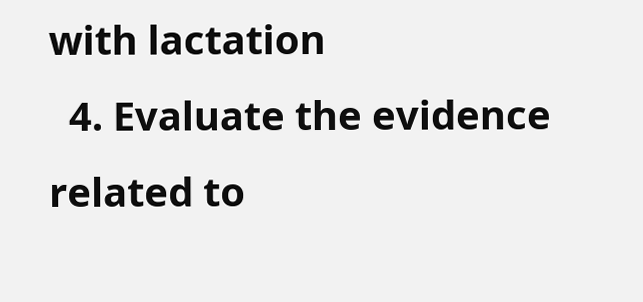with lactation
  4. Evaluate the evidence related to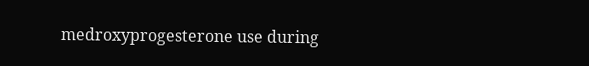medroxyprogesterone use during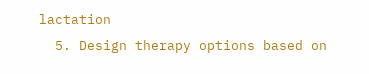lactation
  5. Design therapy options based on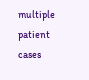multiple patient cases